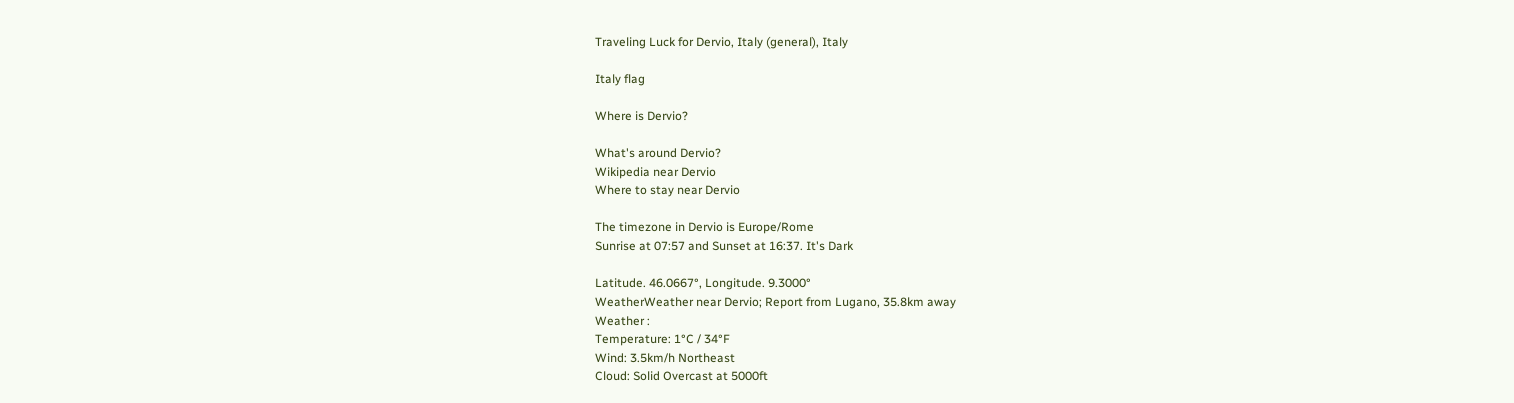Traveling Luck for Dervio, Italy (general), Italy

Italy flag

Where is Dervio?

What's around Dervio?
Wikipedia near Dervio
Where to stay near Dervio

The timezone in Dervio is Europe/Rome
Sunrise at 07:57 and Sunset at 16:37. It's Dark

Latitude. 46.0667°, Longitude. 9.3000°
WeatherWeather near Dervio; Report from Lugano, 35.8km away
Weather :
Temperature: 1°C / 34°F
Wind: 3.5km/h Northeast
Cloud: Solid Overcast at 5000ft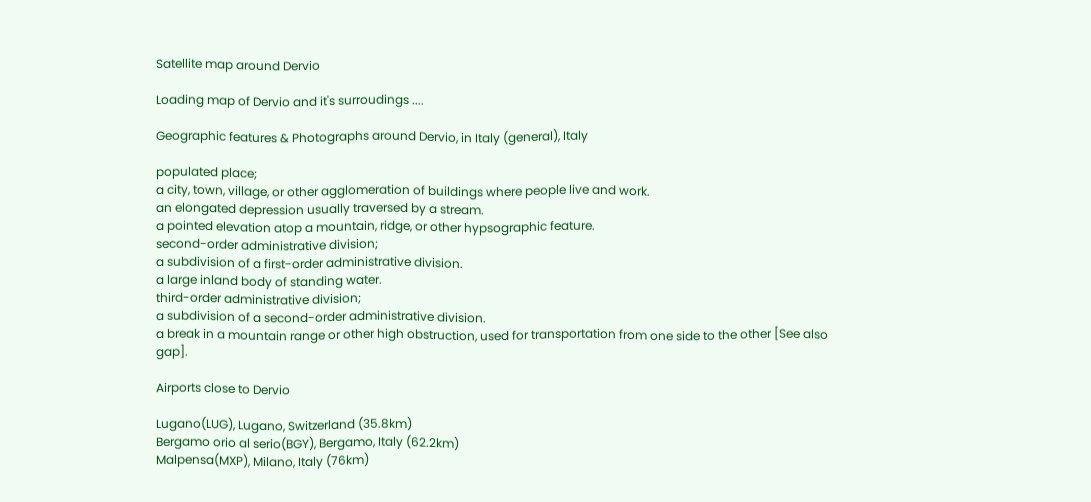Satellite map around Dervio

Loading map of Dervio and it's surroudings ....

Geographic features & Photographs around Dervio, in Italy (general), Italy

populated place;
a city, town, village, or other agglomeration of buildings where people live and work.
an elongated depression usually traversed by a stream.
a pointed elevation atop a mountain, ridge, or other hypsographic feature.
second-order administrative division;
a subdivision of a first-order administrative division.
a large inland body of standing water.
third-order administrative division;
a subdivision of a second-order administrative division.
a break in a mountain range or other high obstruction, used for transportation from one side to the other [See also gap].

Airports close to Dervio

Lugano(LUG), Lugano, Switzerland (35.8km)
Bergamo orio al serio(BGY), Bergamo, Italy (62.2km)
Malpensa(MXP), Milano, Italy (76km)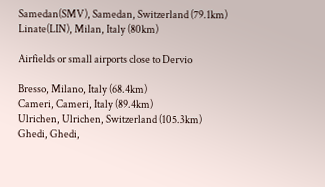Samedan(SMV), Samedan, Switzerland (79.1km)
Linate(LIN), Milan, Italy (80km)

Airfields or small airports close to Dervio

Bresso, Milano, Italy (68.4km)
Cameri, Cameri, Italy (89.4km)
Ulrichen, Ulrichen, Switzerland (105.3km)
Ghedi, Ghedi,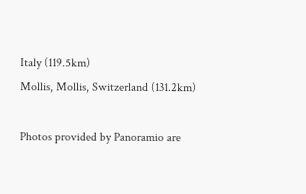Italy (119.5km)
Mollis, Mollis, Switzerland (131.2km)

Photos provided by Panoramio are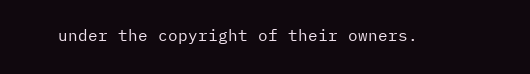under the copyright of their owners.